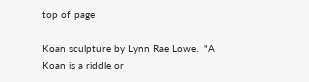top of page

Koan sculpture by Lynn Rae Lowe.  "A Koan is a riddle or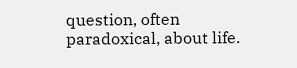question, often paradoxical, about life.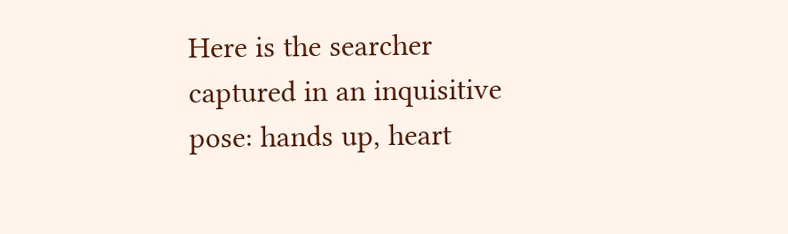Here is the searcher captured in an inquisitive pose: hands up, heart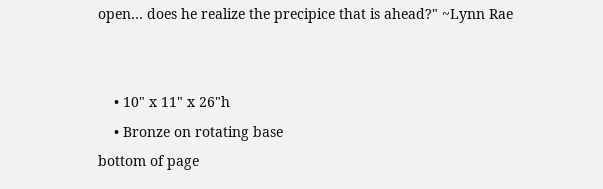open… does he realize the precipice that is ahead?" ~Lynn Rae


    • 10" x 11" x 26"h
    • Bronze on rotating base
bottom of page